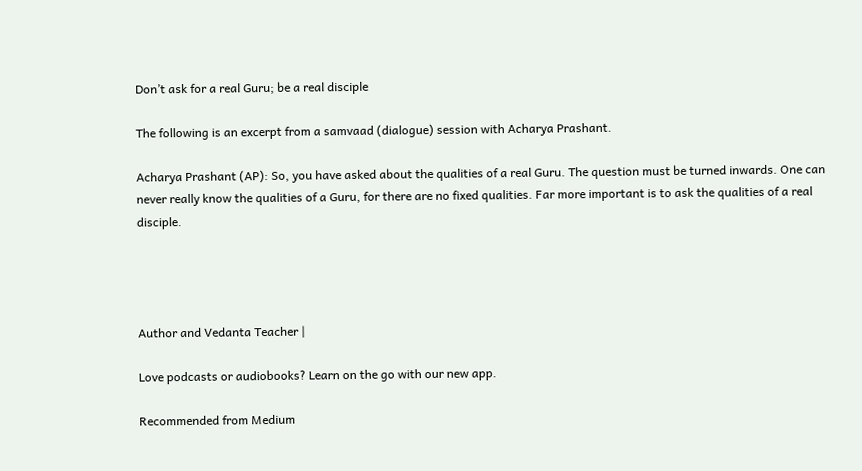Don’t ask for a real Guru; be a real disciple

The following is an excerpt from a samvaad (dialogue) session with Acharya Prashant.

Acharya Prashant (AP): So, you have asked about the qualities of a real Guru. The question must be turned inwards. One can never really know the qualities of a Guru, for there are no fixed qualities. Far more important is to ask the qualities of a real disciple.




Author and Vedanta Teacher |

Love podcasts or audiobooks? Learn on the go with our new app.

Recommended from Medium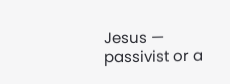Jesus — passivist or a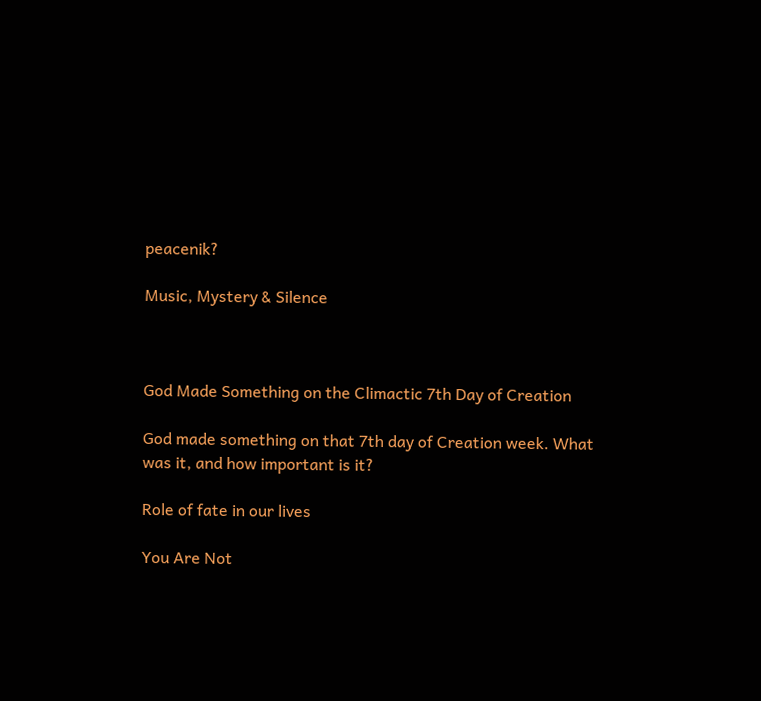peacenik?

Music, Mystery & Silence



God Made Something on the Climactic 7th Day of Creation

God made something on that 7th day of Creation week. What was it, and how important is it?

Role of fate in our lives

You Are Not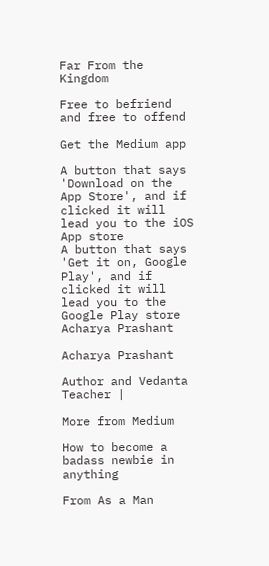Far From the Kingdom

Free to befriend and free to offend

Get the Medium app

A button that says 'Download on the App Store', and if clicked it will lead you to the iOS App store
A button that says 'Get it on, Google Play', and if clicked it will lead you to the Google Play store
Acharya Prashant

Acharya Prashant

Author and Vedanta Teacher |

More from Medium

How to become a badass newbie in anything

From As a Man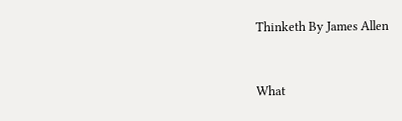Thinketh By James Allen


What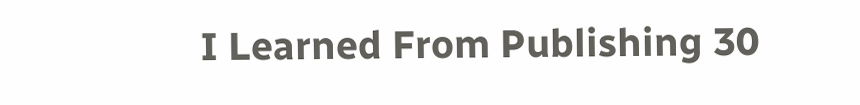I Learned From Publishing 30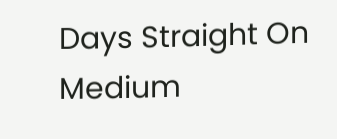Days Straight On Medium